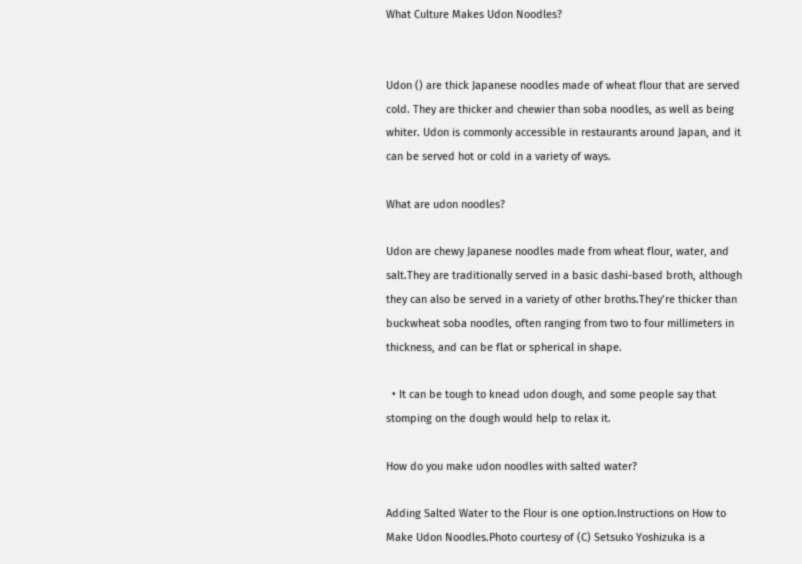What Culture Makes Udon Noodles?


Udon () are thick Japanese noodles made of wheat flour that are served cold. They are thicker and chewier than soba noodles, as well as being whiter. Udon is commonly accessible in restaurants around Japan, and it can be served hot or cold in a variety of ways.

What are udon noodles?

Udon are chewy Japanese noodles made from wheat flour, water, and salt.They are traditionally served in a basic dashi-based broth, although they can also be served in a variety of other broths.They’re thicker than buckwheat soba noodles, often ranging from two to four millimeters in thickness, and can be flat or spherical in shape.

  • It can be tough to knead udon dough, and some people say that stomping on the dough would help to relax it.

How do you make udon noodles with salted water?

Adding Salted Water to the Flour is one option.Instructions on How to Make Udon Noodles.Photo courtesy of (C) Setsuko Yoshizuka is a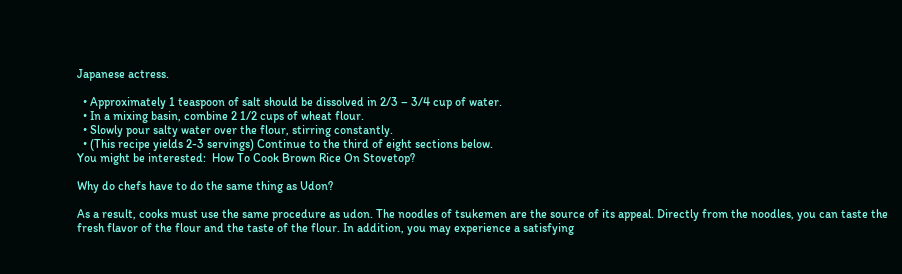Japanese actress.

  • Approximately 1 teaspoon of salt should be dissolved in 2/3 – 3/4 cup of water.
  • In a mixing basin, combine 2 1/2 cups of wheat flour.
  • Slowly pour salty water over the flour, stirring constantly.
  • (This recipe yields 2-3 servings) Continue to the third of eight sections below.
You might be interested:  How To Cook Brown Rice On Stovetop?

Why do chefs have to do the same thing as Udon?

As a result, cooks must use the same procedure as udon. The noodles of tsukemen are the source of its appeal. Directly from the noodles, you can taste the fresh flavor of the flour and the taste of the flour. In addition, you may experience a satisfying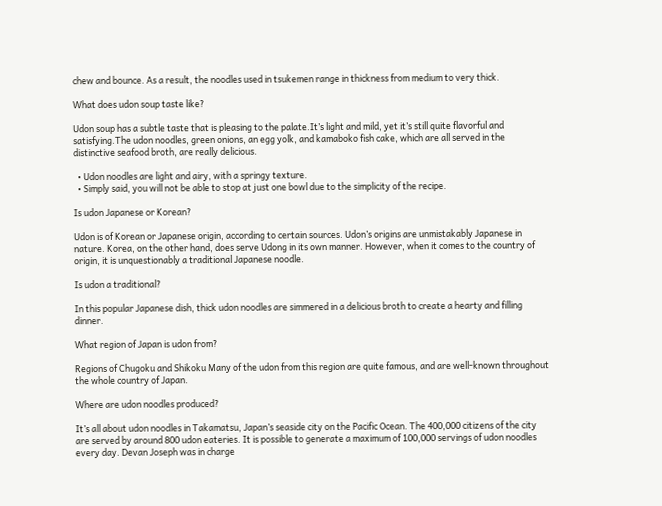chew and bounce. As a result, the noodles used in tsukemen range in thickness from medium to very thick.

What does udon soup taste like?

Udon soup has a subtle taste that is pleasing to the palate.It’s light and mild, yet it’s still quite flavorful and satisfying.The udon noodles, green onions, an egg yolk, and kamaboko fish cake, which are all served in the distinctive seafood broth, are really delicious.

  • Udon noodles are light and airy, with a springy texture.
  • Simply said, you will not be able to stop at just one bowl due to the simplicity of the recipe.

Is udon Japanese or Korean?

Udon is of Korean or Japanese origin, according to certain sources. Udon’s origins are unmistakably Japanese in nature. Korea, on the other hand, does serve Udong in its own manner. However, when it comes to the country of origin, it is unquestionably a traditional Japanese noodle.

Is udon a traditional?

In this popular Japanese dish, thick udon noodles are simmered in a delicious broth to create a hearty and filling dinner.

What region of Japan is udon from?

Regions of Chugoku and Shikoku Many of the udon from this region are quite famous, and are well-known throughout the whole country of Japan.

Where are udon noodles produced?

It’s all about udon noodles in Takamatsu, Japan’s seaside city on the Pacific Ocean. The 400,000 citizens of the city are served by around 800 udon eateries. It is possible to generate a maximum of 100,000 servings of udon noodles every day. Devan Joseph was in charge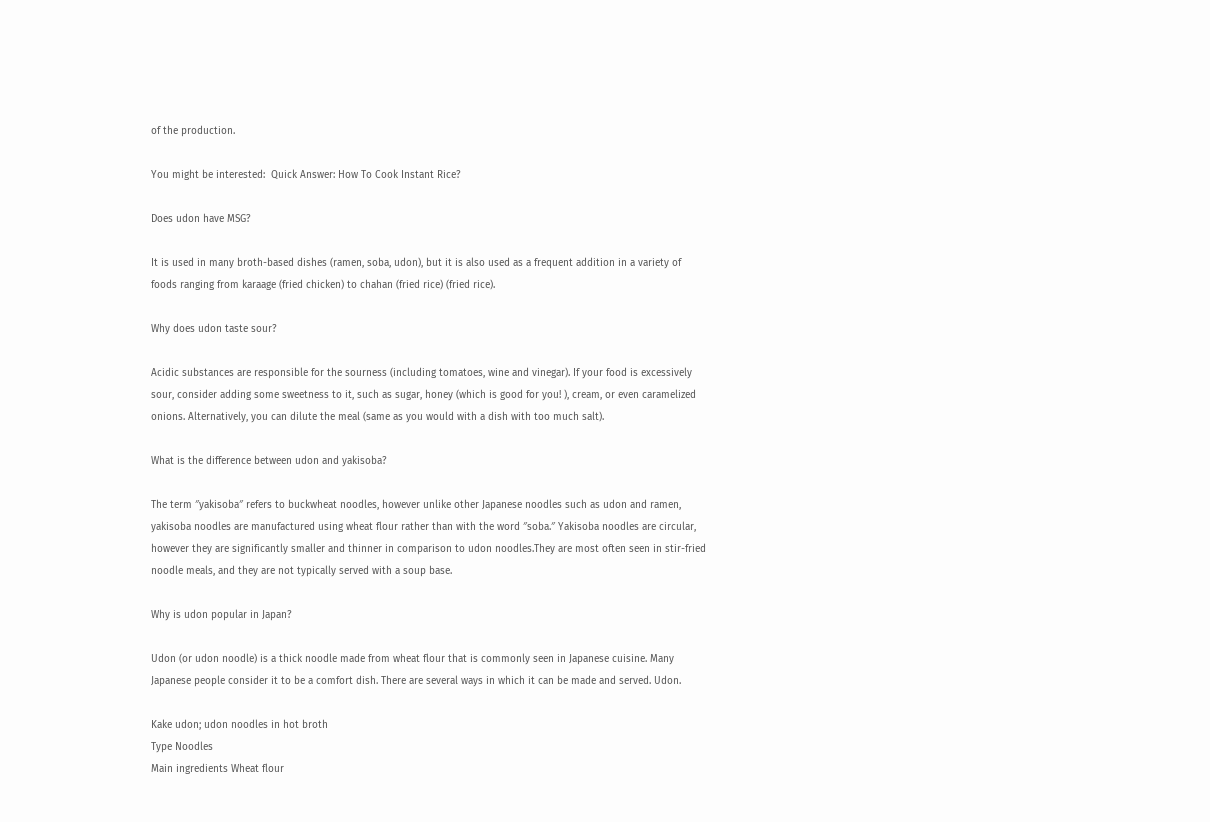of the production.

You might be interested:  Quick Answer: How To Cook Instant Rice?

Does udon have MSG?

It is used in many broth-based dishes (ramen, soba, udon), but it is also used as a frequent addition in a variety of foods ranging from karaage (fried chicken) to chahan (fried rice) (fried rice).

Why does udon taste sour?

Acidic substances are responsible for the sourness (including tomatoes, wine and vinegar). If your food is excessively sour, consider adding some sweetness to it, such as sugar, honey (which is good for you! ), cream, or even caramelized onions. Alternatively, you can dilute the meal (same as you would with a dish with too much salt).

What is the difference between udon and yakisoba?

The term ″yakisoba″ refers to buckwheat noodles, however unlike other Japanese noodles such as udon and ramen, yakisoba noodles are manufactured using wheat flour rather than with the word ″soba.″ Yakisoba noodles are circular, however they are significantly smaller and thinner in comparison to udon noodles.They are most often seen in stir-fried noodle meals, and they are not typically served with a soup base.

Why is udon popular in Japan?

Udon (or udon noodle) is a thick noodle made from wheat flour that is commonly seen in Japanese cuisine. Many Japanese people consider it to be a comfort dish. There are several ways in which it can be made and served. Udon.

Kake udon; udon noodles in hot broth
Type Noodles
Main ingredients Wheat flour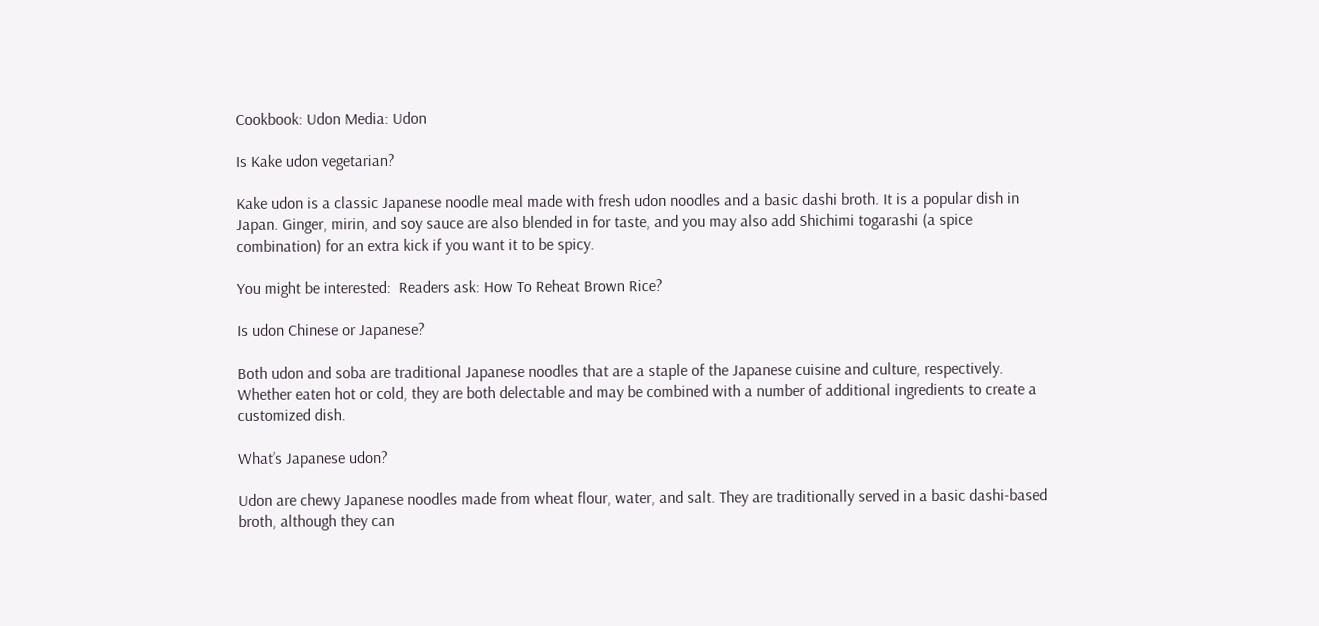Cookbook: Udon Media: Udon

Is Kake udon vegetarian?

Kake udon is a classic Japanese noodle meal made with fresh udon noodles and a basic dashi broth. It is a popular dish in Japan. Ginger, mirin, and soy sauce are also blended in for taste, and you may also add Shichimi togarashi (a spice combination) for an extra kick if you want it to be spicy.

You might be interested:  Readers ask: How To Reheat Brown Rice?

Is udon Chinese or Japanese?

Both udon and soba are traditional Japanese noodles that are a staple of the Japanese cuisine and culture, respectively. Whether eaten hot or cold, they are both delectable and may be combined with a number of additional ingredients to create a customized dish.

What’s Japanese udon?

Udon are chewy Japanese noodles made from wheat flour, water, and salt. They are traditionally served in a basic dashi-based broth, although they can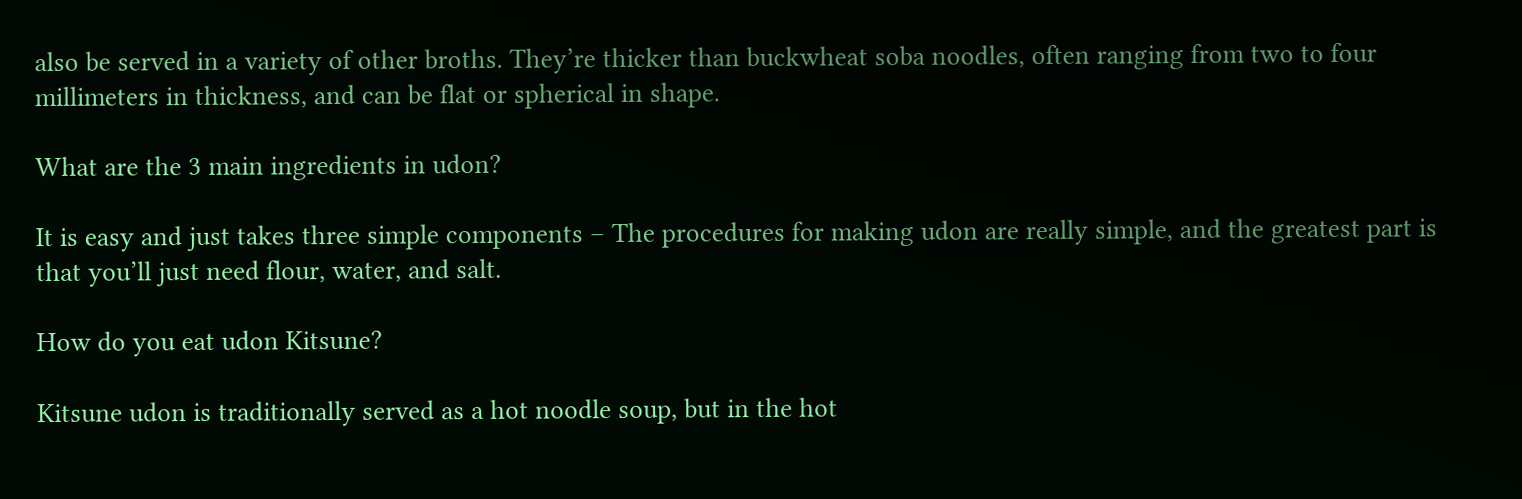also be served in a variety of other broths. They’re thicker than buckwheat soba noodles, often ranging from two to four millimeters in thickness, and can be flat or spherical in shape.

What are the 3 main ingredients in udon?

It is easy and just takes three simple components – The procedures for making udon are really simple, and the greatest part is that you’ll just need flour, water, and salt.

How do you eat udon Kitsune?

Kitsune udon is traditionally served as a hot noodle soup, but in the hot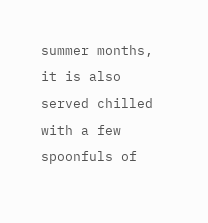summer months, it is also served chilled with a few spoonfuls of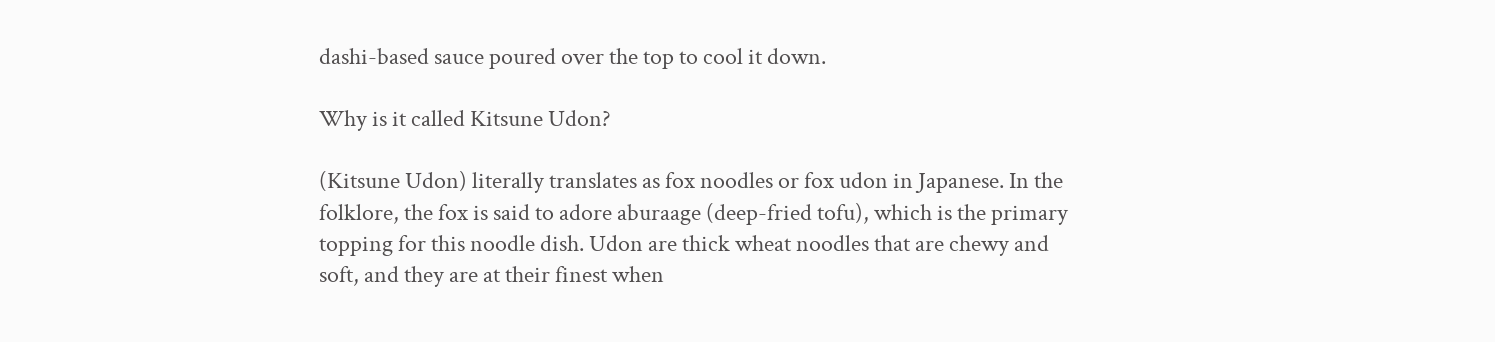dashi-based sauce poured over the top to cool it down.

Why is it called Kitsune Udon?

(Kitsune Udon) literally translates as fox noodles or fox udon in Japanese. In the folklore, the fox is said to adore aburaage (deep-fried tofu), which is the primary topping for this noodle dish. Udon are thick wheat noodles that are chewy and soft, and they are at their finest when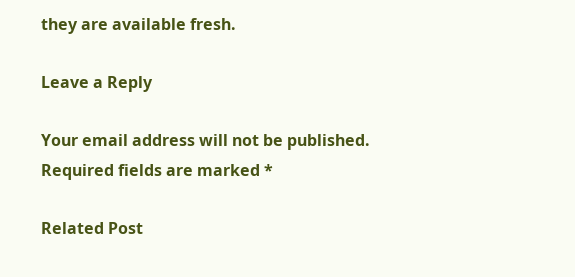they are available fresh.

Leave a Reply

Your email address will not be published. Required fields are marked *

Related Post